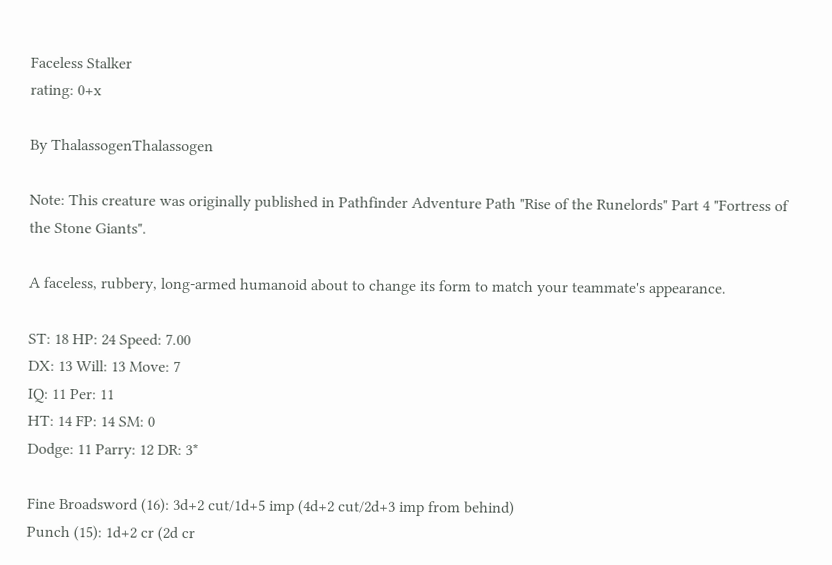Faceless Stalker
rating: 0+x

By ThalassogenThalassogen

Note: This creature was originally published in Pathfinder Adventure Path "Rise of the Runelords" Part 4 "Fortress of the Stone Giants".

A faceless, rubbery, long-armed humanoid about to change its form to match your teammate's appearance.

ST: 18 HP: 24 Speed: 7.00
DX: 13 Will: 13 Move: 7
IQ: 11 Per: 11
HT: 14 FP: 14 SM: 0
Dodge: 11 Parry: 12 DR: 3*

Fine Broadsword (16): 3d+2 cut/1d+5 imp (4d+2 cut/2d+3 imp from behind)
Punch (15): 1d+2 cr (2d cr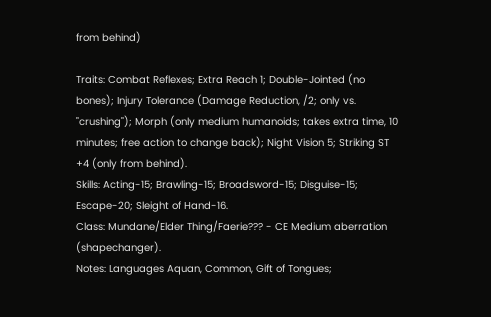from behind)

Traits: Combat Reflexes; Extra Reach 1; Double-Jointed (no bones); Injury Tolerance (Damage Reduction, /2; only vs. "crushing"); Morph (only medium humanoids; takes extra time, 10 minutes; free action to change back); Night Vision 5; Striking ST +4 (only from behind).
Skills: Acting-15; Brawling-15; Broadsword-15; Disguise-15; Escape-20; Sleight of Hand-16.
Class: Mundane/Elder Thing/Faerie??? - CE Medium aberration (shapechanger).
Notes: Languages Aquan, Common, Gift of Tongues;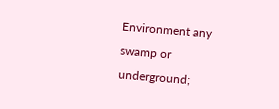Environment any swamp or underground;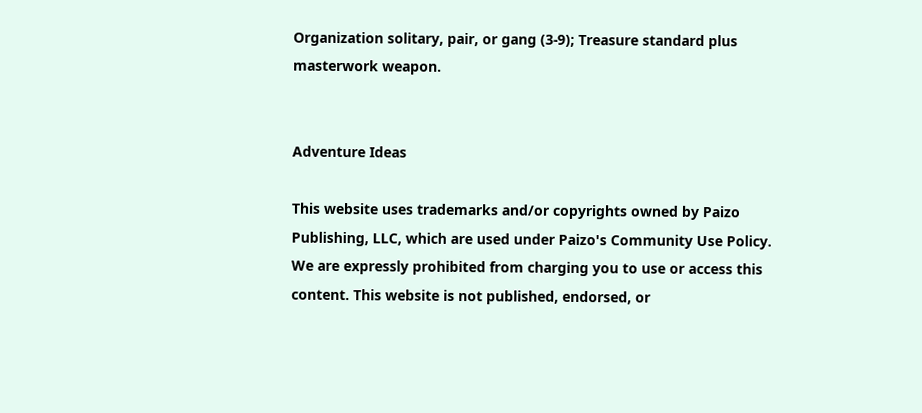Organization solitary, pair, or gang (3-9); Treasure standard plus masterwork weapon.


Adventure Ideas

This website uses trademarks and/or copyrights owned by Paizo Publishing, LLC, which are used under Paizo's Community Use Policy. We are expressly prohibited from charging you to use or access this content. This website is not published, endorsed, or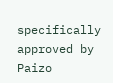specifically approved by Paizo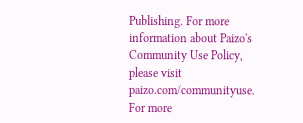Publishing. For more information about Paizo's Community Use Policy, please visit paizo.com/communityuse. For more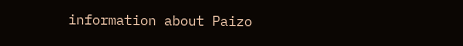information about Paizo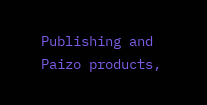Publishing and Paizo products,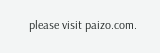please visit paizo.com.